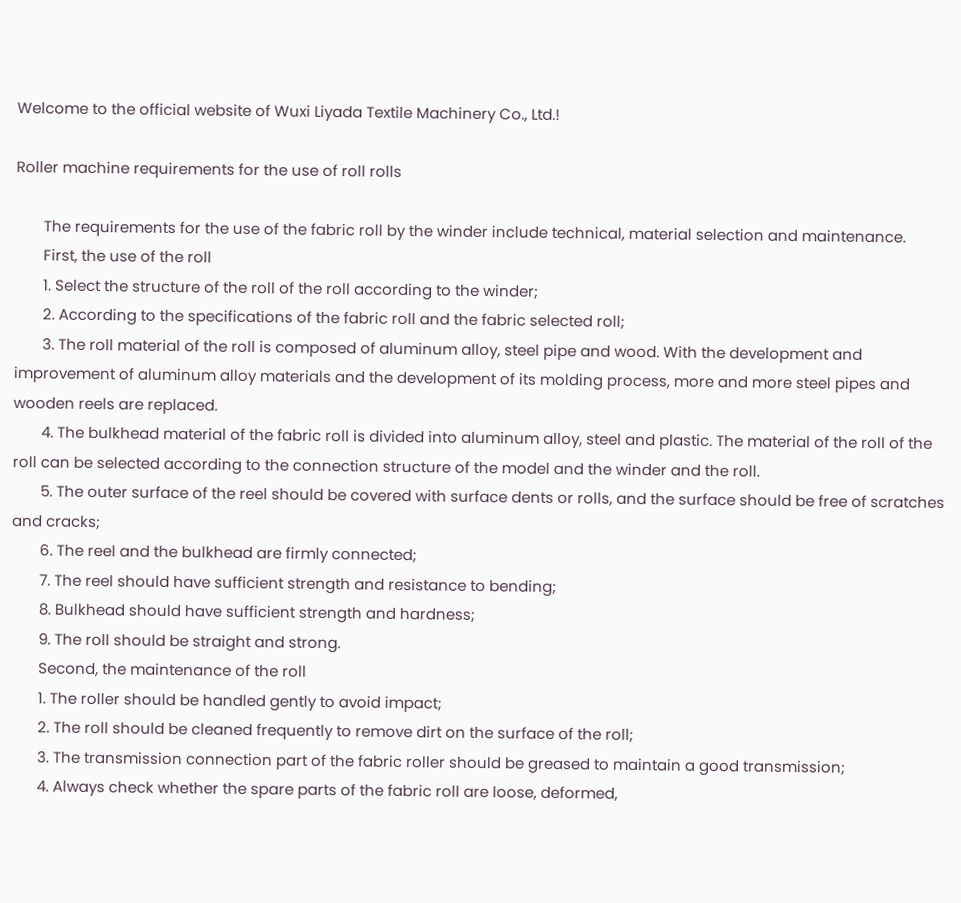Welcome to the official website of Wuxi Liyada Textile Machinery Co., Ltd.!

Roller machine requirements for the use of roll rolls

       The requirements for the use of the fabric roll by the winder include technical, material selection and maintenance.
       First, the use of the roll
       1. Select the structure of the roll of the roll according to the winder;
       2. According to the specifications of the fabric roll and the fabric selected roll;
       3. The roll material of the roll is composed of aluminum alloy, steel pipe and wood. With the development and improvement of aluminum alloy materials and the development of its molding process, more and more steel pipes and wooden reels are replaced.
       4. The bulkhead material of the fabric roll is divided into aluminum alloy, steel and plastic. The material of the roll of the roll can be selected according to the connection structure of the model and the winder and the roll.
       5. The outer surface of the reel should be covered with surface dents or rolls, and the surface should be free of scratches and cracks;
       6. The reel and the bulkhead are firmly connected;
       7. The reel should have sufficient strength and resistance to bending;
       8. Bulkhead should have sufficient strength and hardness;
       9. The roll should be straight and strong.
       Second, the maintenance of the roll
       1. The roller should be handled gently to avoid impact;
       2. The roll should be cleaned frequently to remove dirt on the surface of the roll;
       3. The transmission connection part of the fabric roller should be greased to maintain a good transmission;
       4. Always check whether the spare parts of the fabric roll are loose, deformed,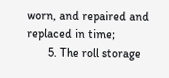worn, and repaired and replaced in time;
       5. The roll storage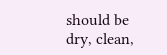should be dry, clean,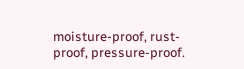moisture-proof, rust-proof, pressure-proof.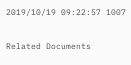2019/10/19 09:22:57 1007

Related Documents